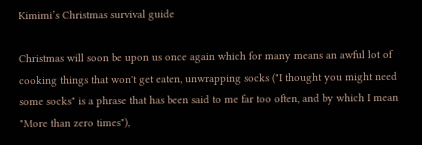Kimimi’s Christmas survival guide

Christmas will soon be upon us once again which for many means an awful lot of cooking things that won't get eaten, unwrapping socks ("I thought you might need some socks" is a phrase that has been said to me far too often, and by which I mean "More than zero times"),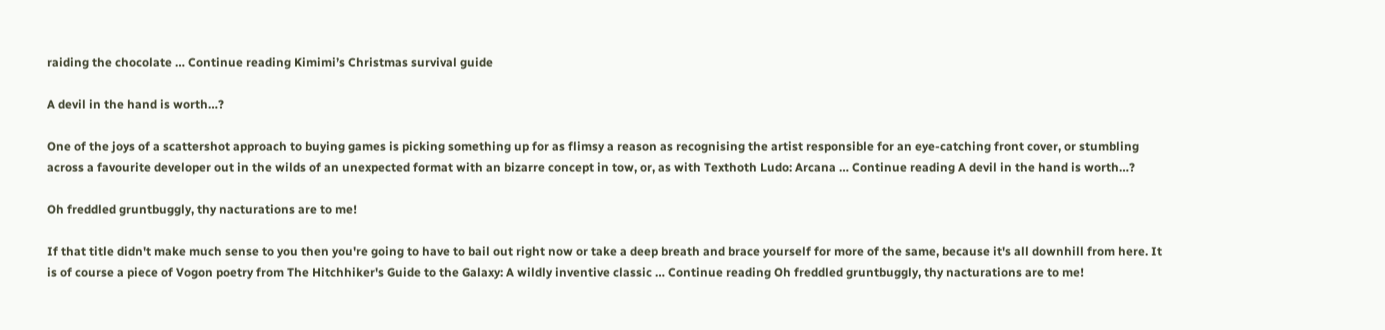raiding the chocolate … Continue reading Kimimi’s Christmas survival guide

A devil in the hand is worth…?

One of the joys of a scattershot approach to buying games is picking something up for as flimsy a reason as recognising the artist responsible for an eye-catching front cover, or stumbling across a favourite developer out in the wilds of an unexpected format with an bizarre concept in tow, or, as with Texthoth Ludo: Arcana … Continue reading A devil in the hand is worth…?

Oh freddled gruntbuggly, thy nacturations are to me!

If that title didn't make much sense to you then you're going to have to bail out right now or take a deep breath and brace yourself for more of the same, because it's all downhill from here. It is of course a piece of Vogon poetry from The Hitchhiker's Guide to the Galaxy: A wildly inventive classic … Continue reading Oh freddled gruntbuggly, thy nacturations are to me!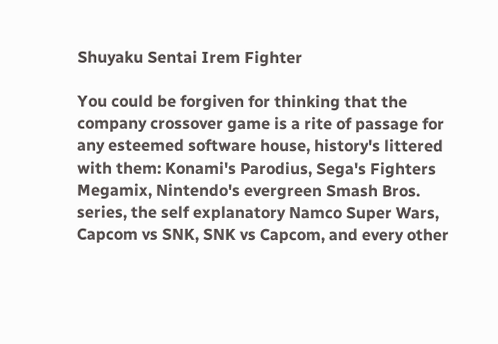Shuyaku Sentai Irem Fighter

You could be forgiven for thinking that the company crossover game is a rite of passage for any esteemed software house, history's littered with them: Konami's Parodius, Sega's Fighters Megamix, Nintendo's evergreen Smash Bros. series, the self explanatory Namco Super Wars, Capcom vs SNK, SNK vs Capcom, and every other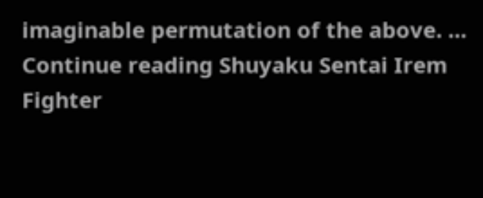imaginable permutation of the above. … Continue reading Shuyaku Sentai Irem Fighter